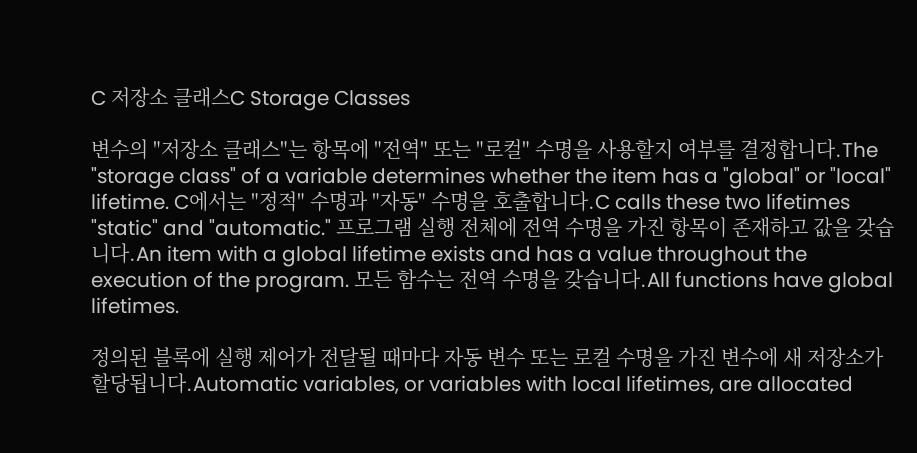C 저장소 클래스C Storage Classes

변수의 "저장소 클래스"는 항목에 "전역" 또는 "로컬" 수명을 사용할지 여부를 결정합니다.The "storage class" of a variable determines whether the item has a "global" or "local" lifetime. C에서는 "정적" 수명과 "자동" 수명을 호출합니다.C calls these two lifetimes "static" and "automatic." 프로그램 실행 전체에 전역 수명을 가진 항목이 존재하고 값을 갖습니다.An item with a global lifetime exists and has a value throughout the execution of the program. 모든 함수는 전역 수명을 갖습니다.All functions have global lifetimes.

정의된 블록에 실행 제어가 전달될 때마다 자동 변수 또는 로컬 수명을 가진 변수에 새 저장소가 할당됩니다.Automatic variables, or variables with local lifetimes, are allocated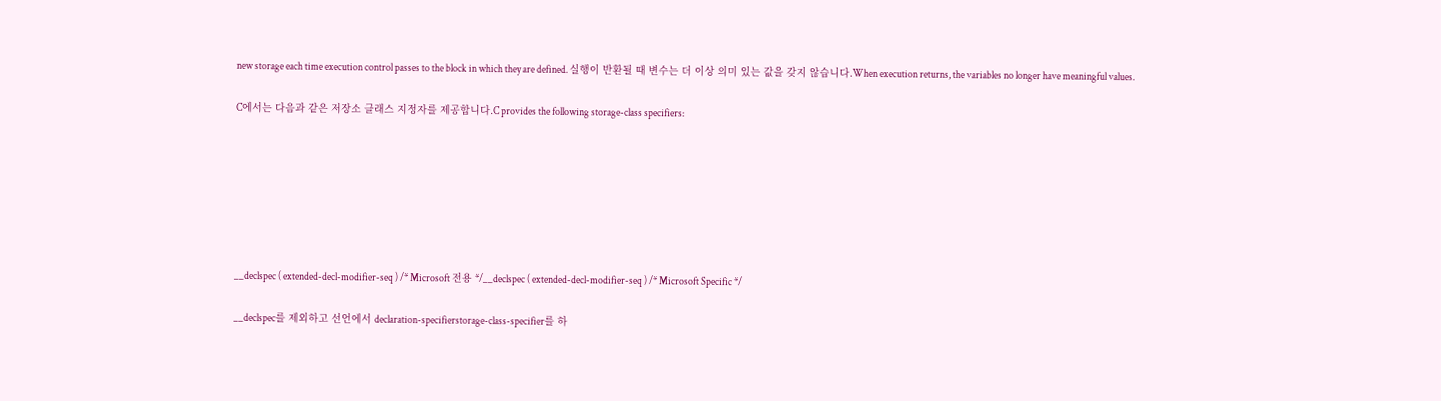new storage each time execution control passes to the block in which they are defined. 실행이 반환될 때 변수는 더 이상 의미 있는 값을 갖지 않습니다.When execution returns, the variables no longer have meaningful values.

C에서는 다음과 같은 저장소 클래스 지정자를 제공합니다.C provides the following storage-class specifiers:







__declspec ( extended-decl-modifier-seq ) /* Microsoft 전용 */__declspec ( extended-decl-modifier-seq ) /* Microsoft Specific */

__declspec를 제외하고 선언에서 declaration-specifierstorage-class-specifier를 하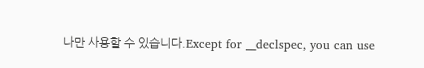나만 사용할 수 있습니다.Except for __declspec, you can use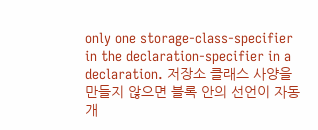only one storage-class-specifier in the declaration-specifier in a declaration. 저장소 클래스 사양을 만들지 않으면 블록 안의 선언이 자동 개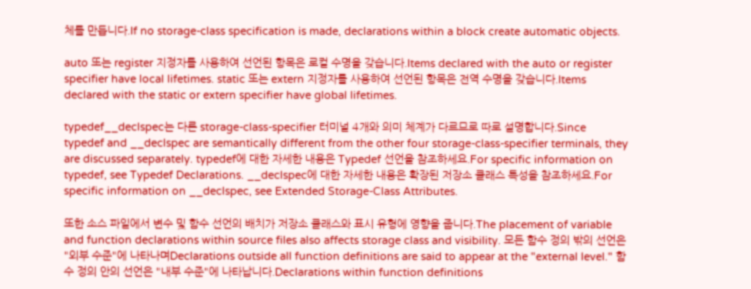체를 만듭니다.If no storage-class specification is made, declarations within a block create automatic objects.

auto 또는 register 지정자를 사용하여 선언된 항목은 로컬 수명을 갖습니다.Items declared with the auto or register specifier have local lifetimes. static 또는 extern 지정자를 사용하여 선언된 항목은 전역 수명을 갖습니다.Items declared with the static or extern specifier have global lifetimes.

typedef__declspec는 다른 storage-class-specifier 터미널 4개와 의미 체계가 다르므로 따로 설명합니다.Since typedef and __declspec are semantically different from the other four storage-class-specifier terminals, they are discussed separately. typedef에 대한 자세한 내용은 Typedef 선언을 참조하세요.For specific information on typedef, see Typedef Declarations. __declspec에 대한 자세한 내용은 확장된 저장소 클래스 특성을 참조하세요.For specific information on __declspec, see Extended Storage-Class Attributes.

또한 소스 파일에서 변수 및 함수 선언의 배치가 저장소 클래스와 표시 유형에 영향을 줍니다.The placement of variable and function declarations within source files also affects storage class and visibility. 모든 함수 정의 밖의 선언은 "외부 수준"에 나타나며Declarations outside all function definitions are said to appear at the "external level." 함수 정의 안의 선언은 "내부 수준"에 나타납니다.Declarations within function definitions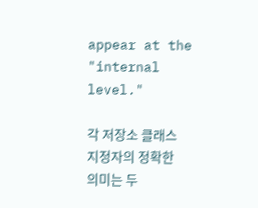appear at the "internal level."

각 저장소 클래스 지정자의 정확한 의미는 두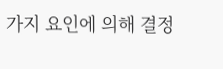가지 요인에 의해 결정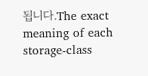됩니다.The exact meaning of each storage-class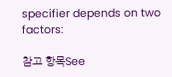specifier depends on two factors:

참고 항목See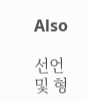Also

선언 및 형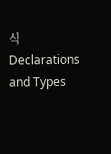식Declarations and Types